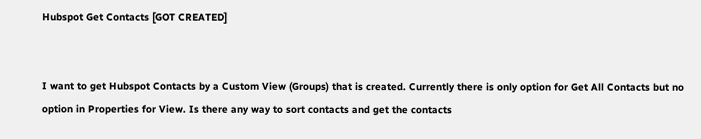Hubspot Get Contacts [GOT CREATED]


I want to get Hubspot Contacts by a Custom View (Groups) that is created. Currently there is only option for Get All Contacts but no option in Properties for View. Is there any way to sort contacts and get the contacts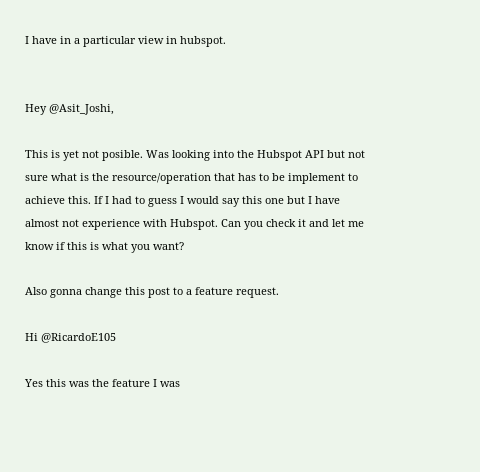I have in a particular view in hubspot.


Hey @Asit_Joshi,

This is yet not posible. Was looking into the Hubspot API but not sure what is the resource/operation that has to be implement to achieve this. If I had to guess I would say this one but I have almost not experience with Hubspot. Can you check it and let me know if this is what you want?

Also gonna change this post to a feature request.

Hi @RicardoE105

Yes this was the feature I was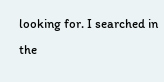looking for. I searched in the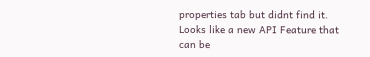properties tab but didnt find it. Looks like a new API Feature that can be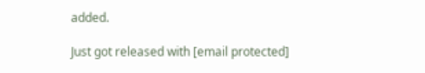added.

Just got released with [email protected]